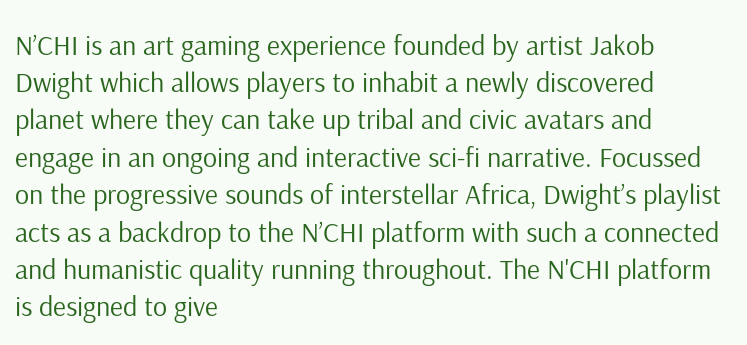N’CHI is an art gaming experience founded by artist Jakob Dwight which allows players to inhabit a newly discovered planet where they can take up tribal and civic avatars and engage in an ongoing and interactive sci-fi narrative. Focussed on the progressive sounds of interstellar Africa, Dwight’s playlist acts as a backdrop to the N’CHI platform with such a connected and humanistic quality running throughout. The N'CHI platform is designed to give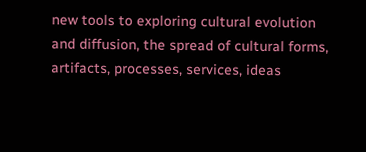new tools to exploring cultural evolution and diffusion, the spread of cultural forms, artifacts, processes, services, ideas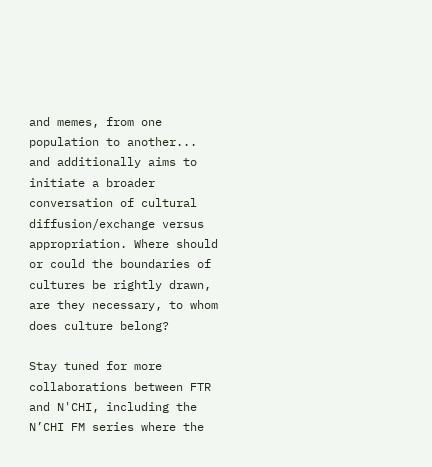and memes, from one population to another... and additionally aims to initiate a broader conversation of cultural diffusion/exchange versus appropriation. Where should or could the boundaries of cultures be rightly drawn, are they necessary, to whom does culture belong?

Stay tuned for more collaborations between FTR and N'CHI, including the N’CHI FM series where the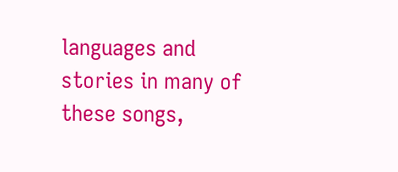languages and stories in many of these songs,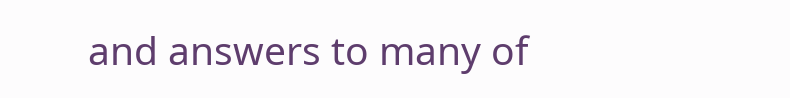and answers to many of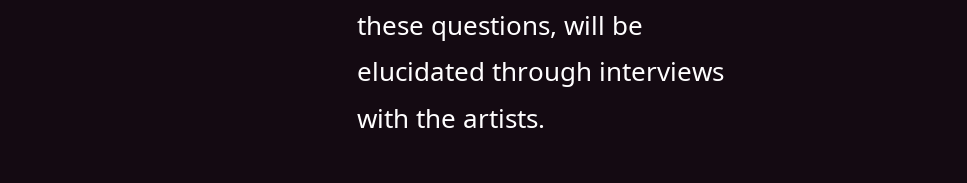these questions, will be elucidated through interviews with the artists.